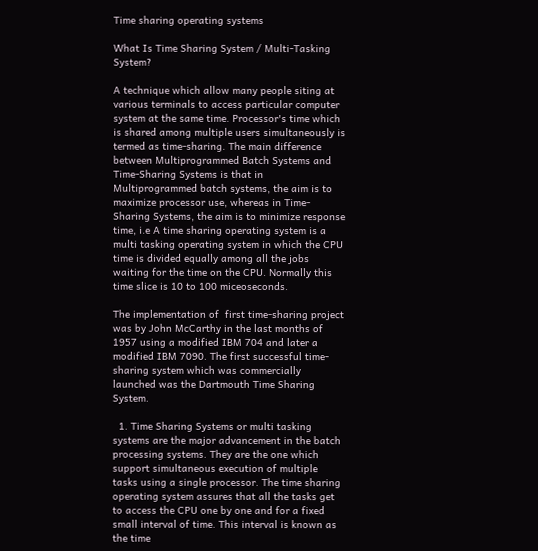Time sharing operating systems

What Is Time Sharing System / Multi-Tasking System?

A technique which allow many people siting at various terminals to access particular computer system at the same time. Processor's time which is shared among multiple users simultaneously is termed as time-sharing. The main difference between Multiprogrammed Batch Systems and Time-Sharing Systems is that in Multiprogrammed batch systems, the aim is to maximize processor use, whereas in Time-Sharing Systems, the aim is to minimize response time, i.e A time sharing operating system is a multi tasking operating system in which the CPU time is divided equally among all the jobs waiting for the time on the CPU. Normally this time slice is 10 to 100 miceoseconds.

The implementation of  first time-sharing project was by John McCarthy in the last months of 1957 using a modified IBM 704 and later a modified IBM 7090. The first successful time-sharing system which was commercially launched was the Dartmouth Time Sharing System.

  1. Time Sharing Systems or multi tasking systems are the major advancement in the batch processing systems. They are the one which support simultaneous execution of multiple tasks using a single processor. The time sharing operating system assures that all the tasks get to access the CPU one by one and for a fixed small interval of time. This interval is known as the time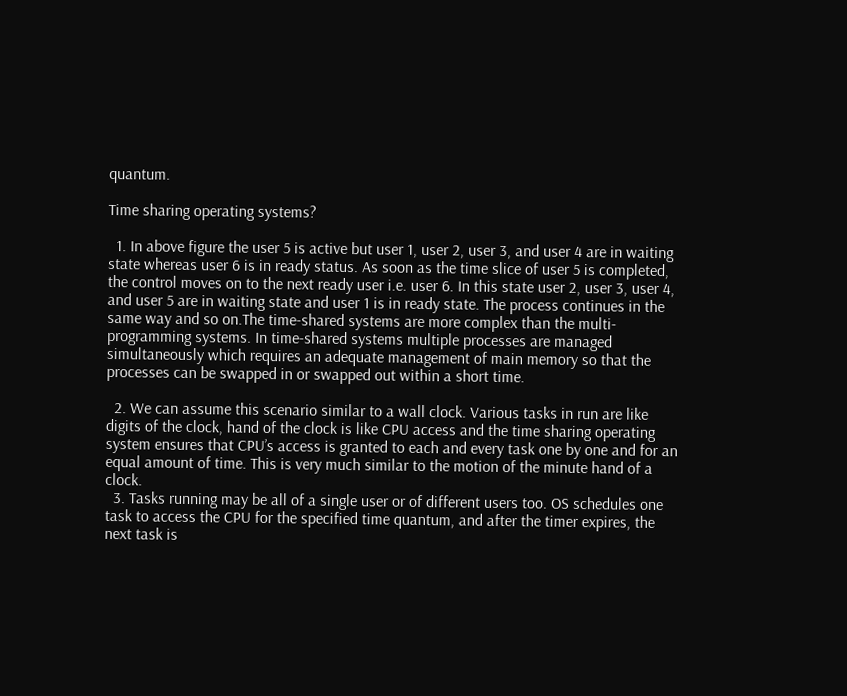quantum.

Time sharing operating systems?

  1. In above figure the user 5 is active but user 1, user 2, user 3, and user 4 are in waiting state whereas user 6 is in ready status. As soon as the time slice of user 5 is completed, the control moves on to the next ready user i.e. user 6. In this state user 2, user 3, user 4, and user 5 are in waiting state and user 1 is in ready state. The process continues in the same way and so on.The time-shared systems are more complex than the multi-programming systems. In time-shared systems multiple processes are managed simultaneously which requires an adequate management of main memory so that the processes can be swapped in or swapped out within a short time.

  2. We can assume this scenario similar to a wall clock. Various tasks in run are like digits of the clock, hand of the clock is like CPU access and the time sharing operating system ensures that CPU’s access is granted to each and every task one by one and for an equal amount of time. This is very much similar to the motion of the minute hand of a clock.
  3. Tasks running may be all of a single user or of different users too. OS schedules one task to access the CPU for the specified time quantum, and after the timer expires, the next task is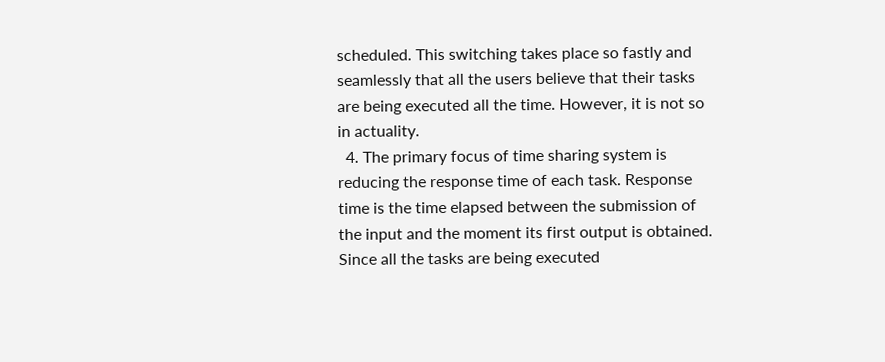scheduled. This switching takes place so fastly and seamlessly that all the users believe that their tasks are being executed all the time. However, it is not so in actuality.
  4. The primary focus of time sharing system is reducing the response time of each task. Response time is the time elapsed between the submission of the input and the moment its first output is obtained. Since all the tasks are being executed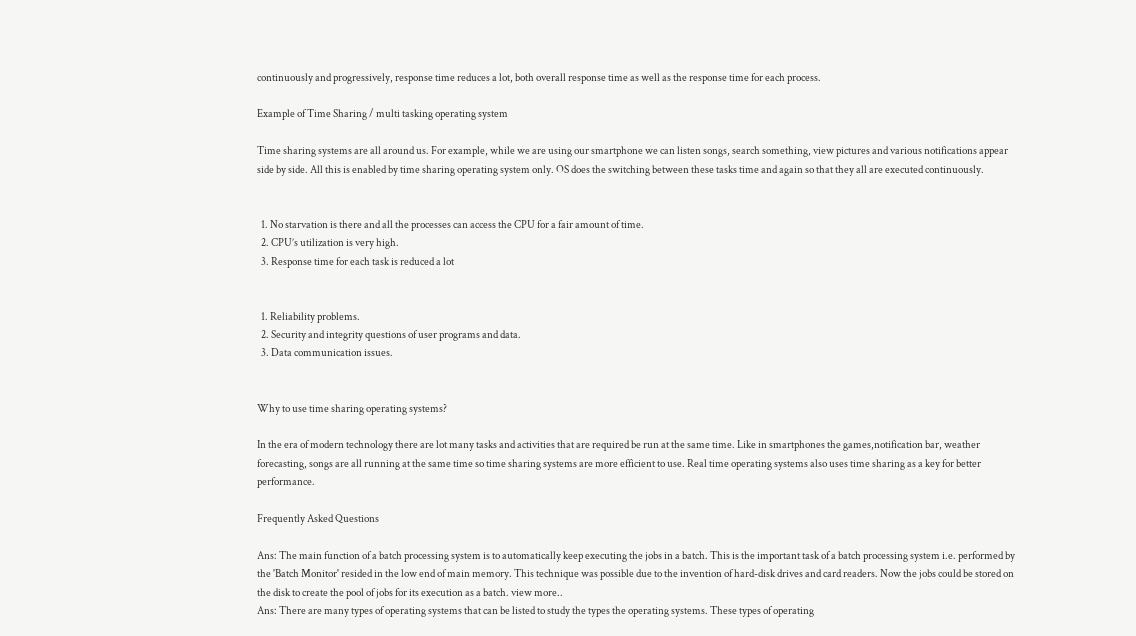continuously and progressively, response time reduces a lot, both overall response time as well as the response time for each process.

Example of Time Sharing / multi tasking operating system

Time sharing systems are all around us. For example, while we are using our smartphone we can listen songs, search something, view pictures and various notifications appear side by side. All this is enabled by time sharing operating system only. OS does the switching between these tasks time and again so that they all are executed continuously.


  1. No starvation is there and all the processes can access the CPU for a fair amount of time.
  2. CPU’s utilization is very high.
  3. Response time for each task is reduced a lot


  1. Reliability problems.
  2. Security and integrity questions of user programs and data.
  3. Data communication issues.


Why to use time sharing operating systems?

In the era of modern technology there are lot many tasks and activities that are required be run at the same time. Like in smartphones the games,notification bar, weather forecasting, songs are all running at the same time so time sharing systems are more efficient to use. Real time operating systems also uses time sharing as a key for better performance.

Frequently Asked Questions

Ans: The main function of a batch processing system is to automatically keep executing the jobs in a batch. This is the important task of a batch processing system i.e. performed by the 'Batch Monitor' resided in the low end of main memory. This technique was possible due to the invention of hard-disk drives and card readers. Now the jobs could be stored on the disk to create the pool of jobs for its execution as a batch. view more..
Ans: There are many types of operating systems that can be listed to study the types the operating systems. These types of operating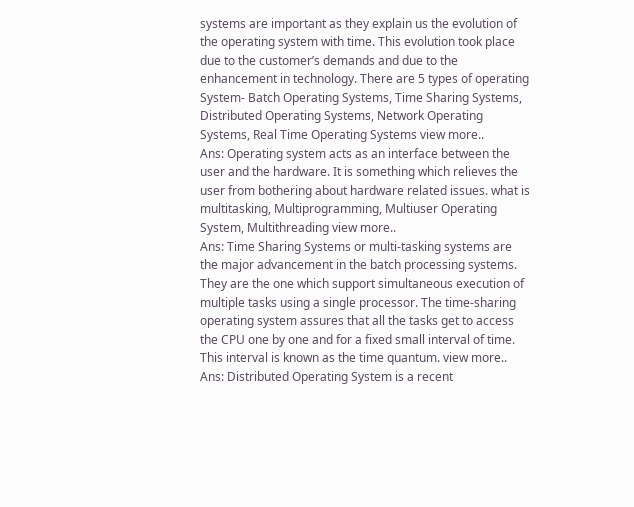systems are important as they explain us the evolution of the operating system with time. This evolution took place due to the customer’s demands and due to the enhancement in technology. There are 5 types of operating System- Batch Operating Systems, Time Sharing Systems, Distributed Operating Systems, Network Operating Systems, Real Time Operating Systems view more..
Ans: Operating system acts as an interface between the user and the hardware. It is something which relieves the user from bothering about hardware related issues. what is multitasking, Multiprogramming, Multiuser Operating System, Multithreading view more..
Ans: Time Sharing Systems or multi-tasking systems are the major advancement in the batch processing systems. They are the one which support simultaneous execution of multiple tasks using a single processor. The time-sharing operating system assures that all the tasks get to access the CPU one by one and for a fixed small interval of time. This interval is known as the time quantum. view more..
Ans: Distributed Operating System is a recent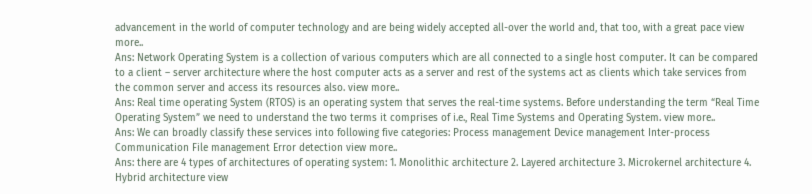advancement in the world of computer technology and are being widely accepted all-over the world and, that too, with a great pace view more..
Ans: Network Operating System is a collection of various computers which are all connected to a single host computer. It can be compared to a client – server architecture where the host computer acts as a server and rest of the systems act as clients which take services from the common server and access its resources also. view more..
Ans: Real time operating System (RTOS) is an operating system that serves the real-time systems. Before understanding the term “Real Time Operating System” we need to understand the two terms it comprises of i.e., Real Time Systems and Operating System. view more..
Ans: We can broadly classify these services into following five categories: Process management Device management Inter-process Communication File management Error detection view more..
Ans: there are 4 types of architectures of operating system: 1. Monolithic architecture 2. Layered architecture 3. Microkernel architecture 4. Hybrid architecture view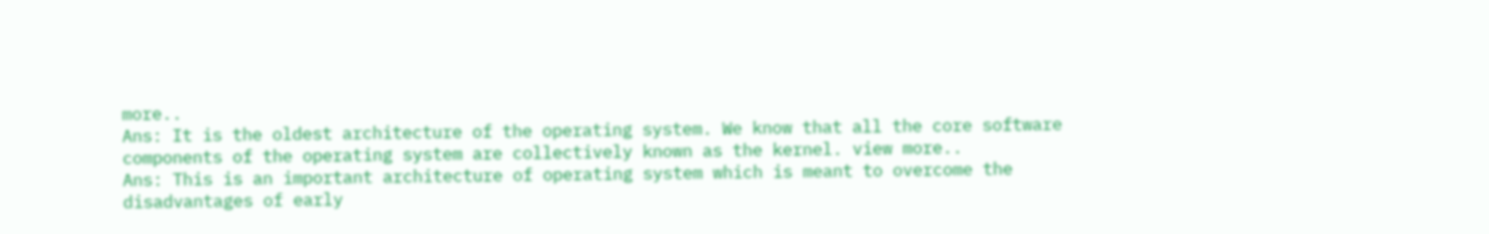more..
Ans: It is the oldest architecture of the operating system. We know that all the core software components of the operating system are collectively known as the kernel. view more..
Ans: This is an important architecture of operating system which is meant to overcome the disadvantages of early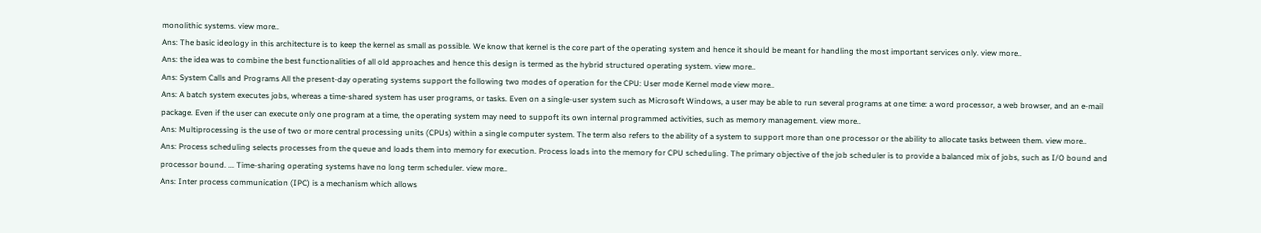monolithic systems. view more..
Ans: The basic ideology in this architecture is to keep the kernel as small as possible. We know that kernel is the core part of the operating system and hence it should be meant for handling the most important services only. view more..
Ans: the idea was to combine the best functionalities of all old approaches and hence this design is termed as the hybrid structured operating system. view more..
Ans: System Calls and Programs All the present-day operating systems support the following two modes of operation for the CPU: User mode Kernel mode view more..
Ans: A batch system executes jobs, whereas a time-shared system has user programs, or tasks. Even on a single-user system such as Microsoft Windows, a user may be able to run several programs at one time: a word processor, a web browser, and an e-mail package. Even if the user can execute only one program at a time, the operating system may need to suppoft its own internal programmed activities, such as memory management. view more..
Ans: Multiprocessing is the use of two or more central processing units (CPUs) within a single computer system. The term also refers to the ability of a system to support more than one processor or the ability to allocate tasks between them. view more..
Ans: Process scheduling selects processes from the queue and loads them into memory for execution. Process loads into the memory for CPU scheduling. The primary objective of the job scheduler is to provide a balanced mix of jobs, such as I/O bound and processor bound. ... Time-sharing operating systems have no long term scheduler. view more..
Ans: Inter process communication (IPC) is a mechanism which allows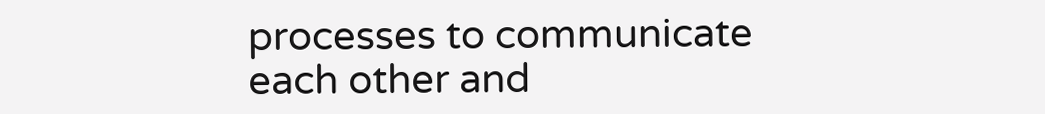processes to communicate each other and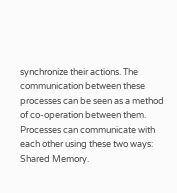synchronize their actions. The communication between these processes can be seen as a method of co-operation between them. Processes can communicate with each other using these two ways: Shared Memory.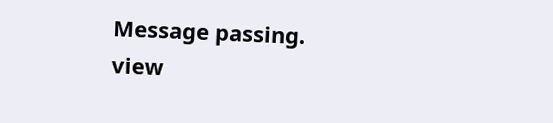Message passing. view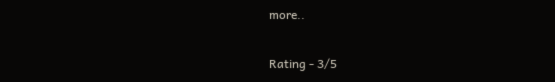more..

Rating - 3/5